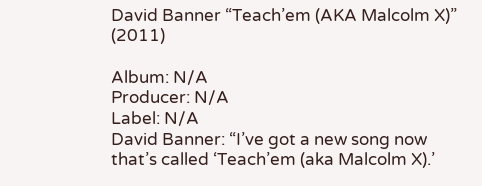David Banner “Teach’em (AKA Malcolm X)” (2011)

Album: N/A
Producer: N/A
Label: N/A
David Banner: “I’ve got a new song now that’s called ‘Teach’em (aka Malcolm X).’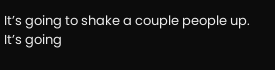It’s going to shake a couple people up. It’s going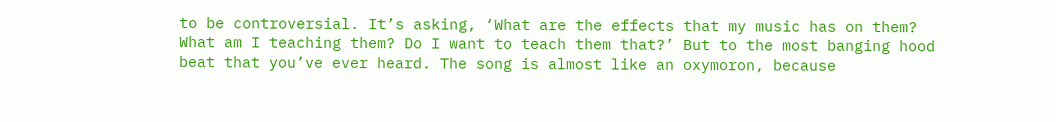to be controversial. It’s asking, ‘What are the effects that my music has on them? What am I teaching them? Do I want to teach them that?’ But to the most banging hood beat that you’ve ever heard. The song is almost like an oxymoron, because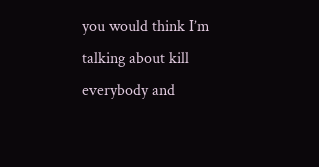you would think I’m talking about kill everybody and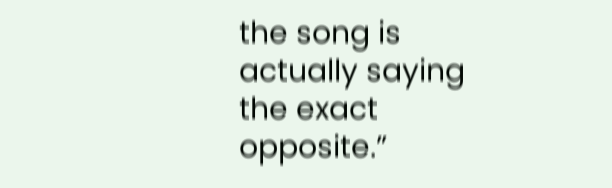the song is actually saying the exact opposite.”